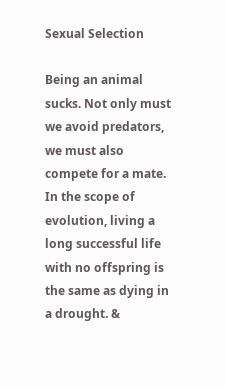Sexual Selection

Being an animal sucks. Not only must we avoid predators, we must also compete for a mate. In the scope of evolution, living a long successful life with no offspring is the same as dying in a drought. &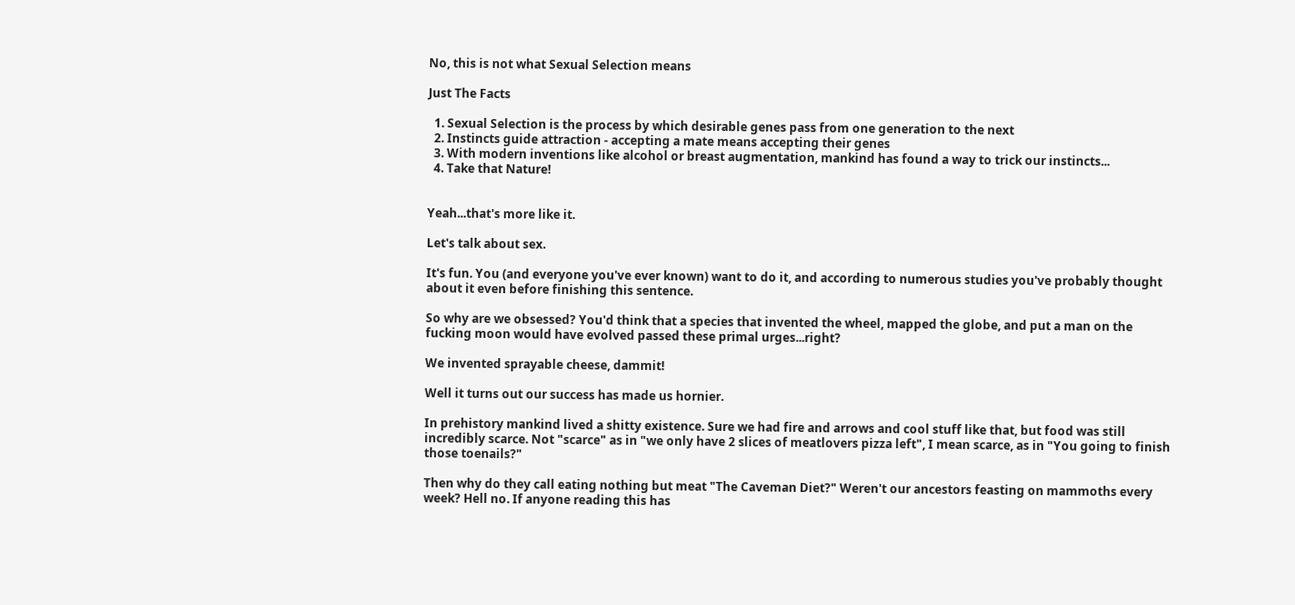No, this is not what Sexual Selection means

Just The Facts

  1. Sexual Selection is the process by which desirable genes pass from one generation to the next
  2. Instincts guide attraction - accepting a mate means accepting their genes
  3. With modern inventions like alcohol or breast augmentation, mankind has found a way to trick our instincts...
  4. Take that Nature!


Yeah...that's more like it.

Let's talk about sex.

It's fun. You (and everyone you've ever known) want to do it, and according to numerous studies you've probably thought about it even before finishing this sentence.

So why are we obsessed? You'd think that a species that invented the wheel, mapped the globe, and put a man on the fucking moon would have evolved passed these primal urges...right?

We invented sprayable cheese, dammit!

Well it turns out our success has made us hornier.

In prehistory mankind lived a shitty existence. Sure we had fire and arrows and cool stuff like that, but food was still incredibly scarce. Not "scarce" as in "we only have 2 slices of meatlovers pizza left", I mean scarce, as in "You going to finish those toenails?"

Then why do they call eating nothing but meat "The Caveman Diet?" Weren't our ancestors feasting on mammoths every week? Hell no. If anyone reading this has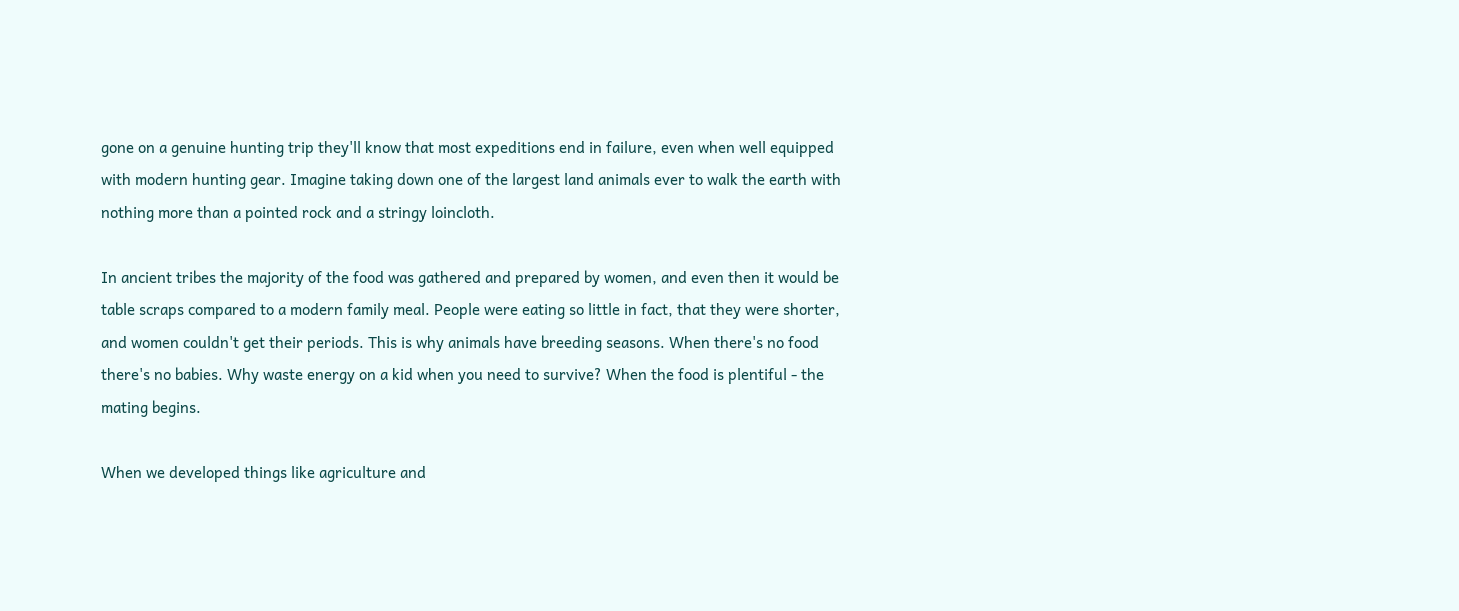gone on a genuine hunting trip they'll know that most expeditions end in failure, even when well equipped with modern hunting gear. Imagine taking down one of the largest land animals ever to walk the earth with nothing more than a pointed rock and a stringy loincloth.

In ancient tribes the majority of the food was gathered and prepared by women, and even then it would be table scraps compared to a modern family meal. People were eating so little in fact, that they were shorter, and women couldn't get their periods. This is why animals have breeding seasons. When there's no food there's no babies. Why waste energy on a kid when you need to survive? When the food is plentiful - the mating begins.

When we developed things like agriculture and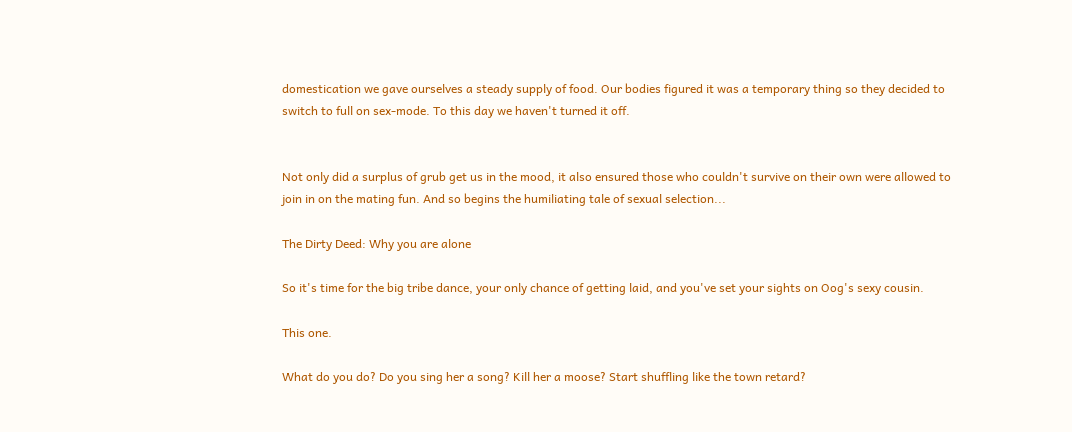domestication we gave ourselves a steady supply of food. Our bodies figured it was a temporary thing so they decided to switch to full on sex-mode. To this day we haven't turned it off.


Not only did a surplus of grub get us in the mood, it also ensured those who couldn't survive on their own were allowed to join in on the mating fun. And so begins the humiliating tale of sexual selection...

The Dirty Deed: Why you are alone

So it's time for the big tribe dance, your only chance of getting laid, and you've set your sights on Oog's sexy cousin.

This one.

What do you do? Do you sing her a song? Kill her a moose? Start shuffling like the town retard?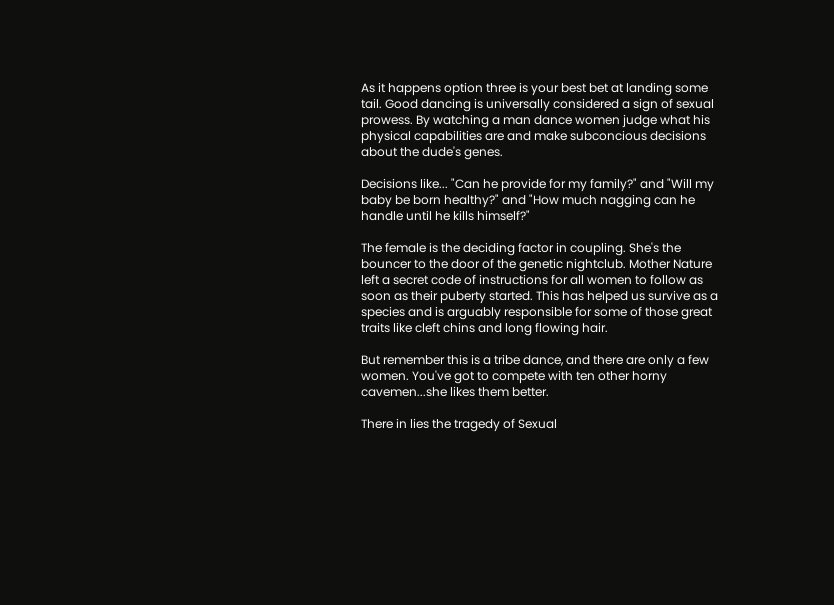As it happens option three is your best bet at landing some tail. Good dancing is universally considered a sign of sexual prowess. By watching a man dance women judge what his physical capabilities are and make subconcious decisions about the dude's genes.

Decisions like... "Can he provide for my family?" and "Will my baby be born healthy?" and "How much nagging can he handle until he kills himself?"

The female is the deciding factor in coupling. She's the bouncer to the door of the genetic nightclub. Mother Nature left a secret code of instructions for all women to follow as soon as their puberty started. This has helped us survive as a species and is arguably responsible for some of those great traits like cleft chins and long flowing hair.

But remember this is a tribe dance, and there are only a few women. You've got to compete with ten other horny cavemen...she likes them better.

There in lies the tragedy of Sexual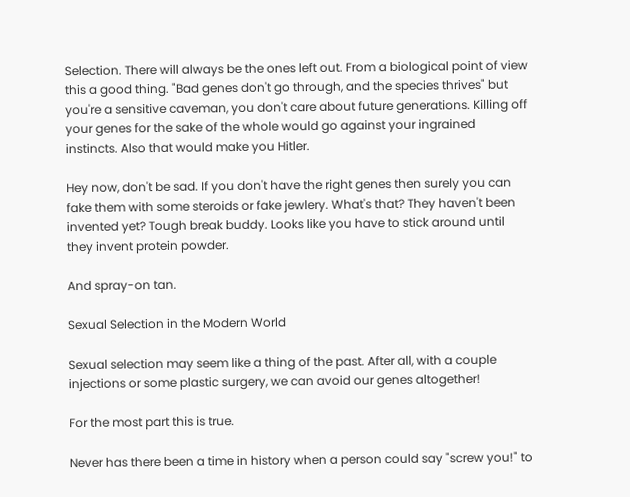Selection. There will always be the ones left out. From a biological point of view this a good thing. "Bad genes don't go through, and the species thrives" but you're a sensitive caveman, you don't care about future generations. Killing off your genes for the sake of the whole would go against your ingrained instincts. Also that would make you Hitler.

Hey now, don't be sad. If you don't have the right genes then surely you can fake them with some steroids or fake jewlery. What's that? They haven't been invented yet? Tough break buddy. Looks like you have to stick around until they invent protein powder.

And spray-on tan.

Sexual Selection in the Modern World

Sexual selection may seem like a thing of the past. After all, with a couple injections or some plastic surgery, we can avoid our genes altogether!

For the most part this is true.

Never has there been a time in history when a person could say "screw you!" to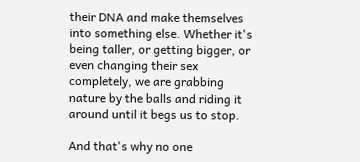their DNA and make themselves into something else. Whether it's being taller, or getting bigger, or even changing their sex completely, we are grabbing nature by the balls and riding it around until it begs us to stop.

And that's why no one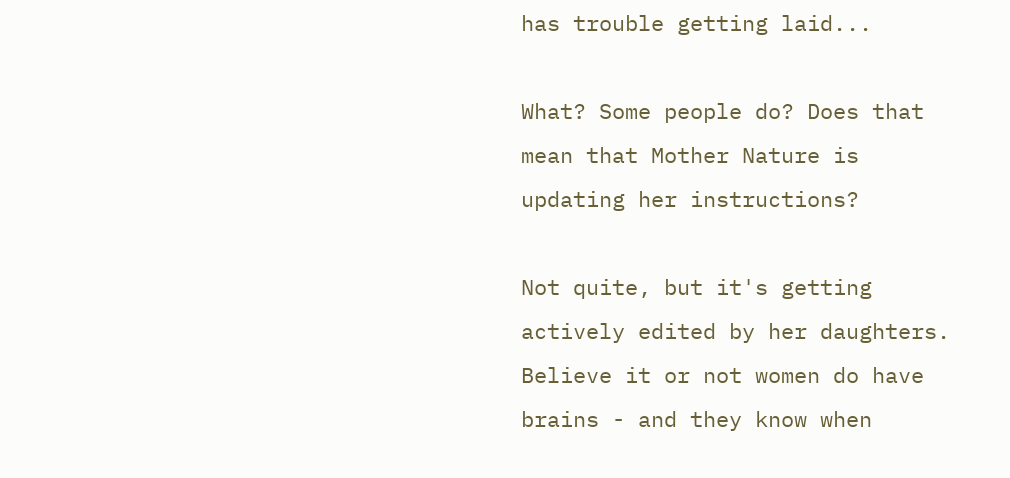has trouble getting laid...

What? Some people do? Does that mean that Mother Nature is updating her instructions?

Not quite, but it's getting actively edited by her daughters. Believe it or not women do have brains - and they know when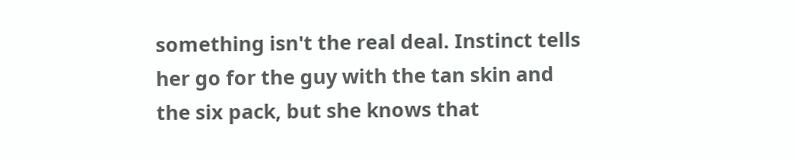something isn't the real deal. Instinct tells her go for the guy with the tan skin and the six pack, but she knows that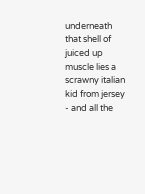underneath that shell of juiced up muscle lies a scrawny italian kid from jersey - and all the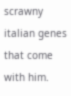scrawny italian genes that come with him.